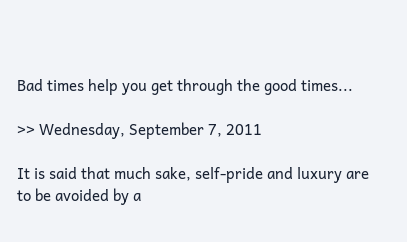Bad times help you get through the good times...

>> Wednesday, September 7, 2011

It is said that much sake, self-pride and luxury are to be avoided by a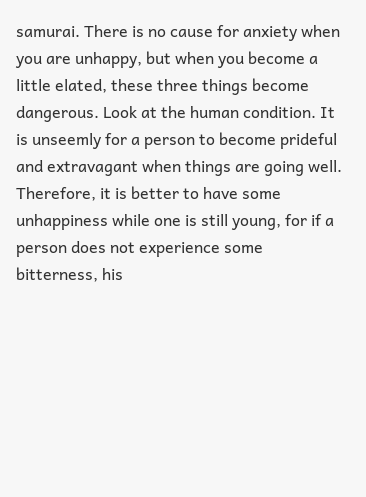samurai. There is no cause for anxiety when you are unhappy, but when you become a little elated, these three things become dangerous. Look at the human condition. It is unseemly for a person to become prideful and extravagant when things are going well. Therefore, it is better to have some unhappiness while one is still young, for if a person does not experience some bitterness, his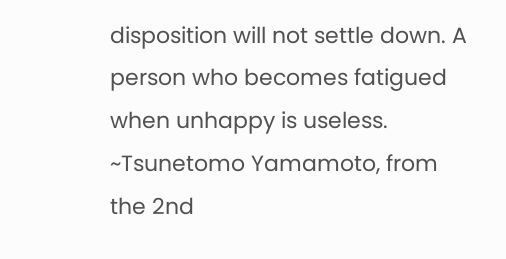disposition will not settle down. A person who becomes fatigued when unhappy is useless.
~Tsunetomo Yamamoto, from the 2nd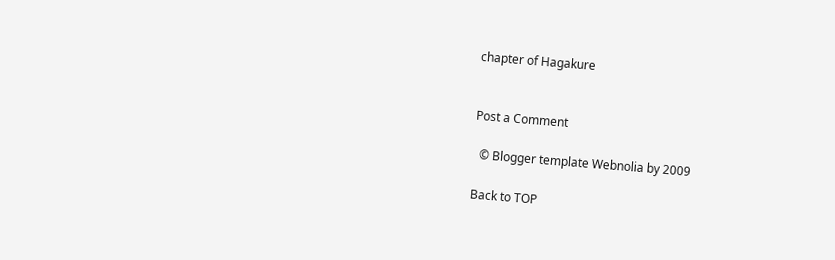chapter of Hagakure


Post a Comment

  © Blogger template Webnolia by 2009

Back to TOP